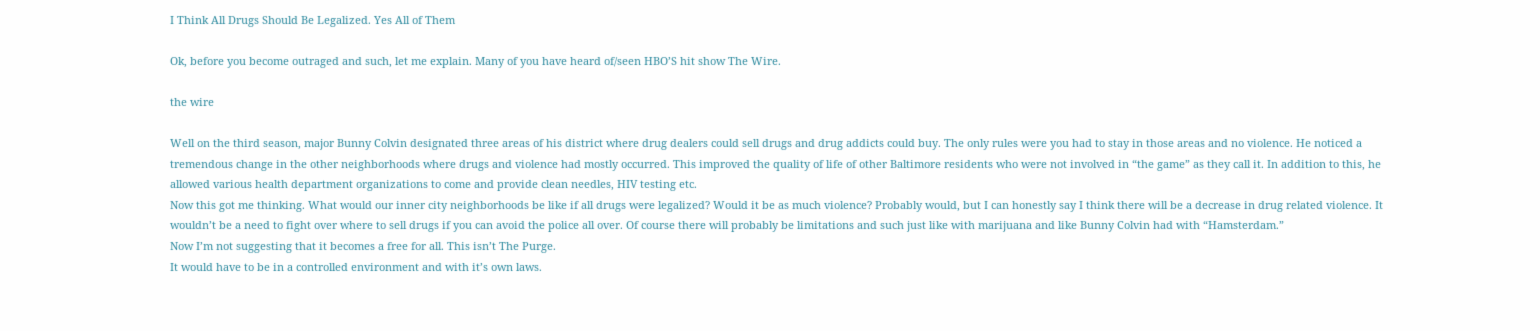I Think All Drugs Should Be Legalized. Yes All of Them

Ok, before you become outraged and such, let me explain. Many of you have heard of/seen HBO’S hit show The Wire.

the wire

Well on the third season, major Bunny Colvin designated three areas of his district where drug dealers could sell drugs and drug addicts could buy. The only rules were you had to stay in those areas and no violence. He noticed a tremendous change in the other neighborhoods where drugs and violence had mostly occurred. This improved the quality of life of other Baltimore residents who were not involved in “the game” as they call it. In addition to this, he allowed various health department organizations to come and provide clean needles, HIV testing etc.
Now this got me thinking. What would our inner city neighborhoods be like if all drugs were legalized? Would it be as much violence? Probably would, but I can honestly say I think there will be a decrease in drug related violence. It wouldn’t be a need to fight over where to sell drugs if you can avoid the police all over. Of course there will probably be limitations and such just like with marijuana and like Bunny Colvin had with “Hamsterdam.”
Now I’m not suggesting that it becomes a free for all. This isn’t The Purge.
It would have to be in a controlled environment and with it’s own laws.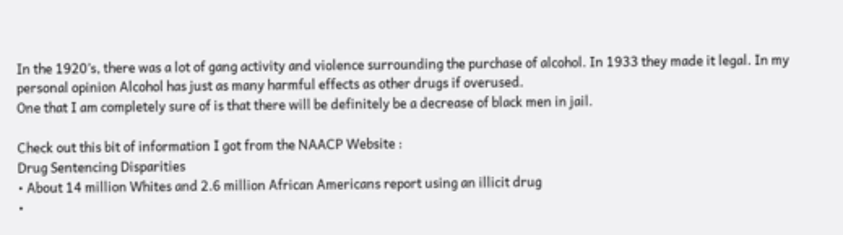In the 1920’s, there was a lot of gang activity and violence surrounding the purchase of alcohol. In 1933 they made it legal. In my personal opinion Alcohol has just as many harmful effects as other drugs if overused.
One that I am completely sure of is that there will be definitely be a decrease of black men in jail.

Check out this bit of information I got from the NAACP Website :
Drug Sentencing Disparities
• About 14 million Whites and 2.6 million African Americans report using an illicit drug
•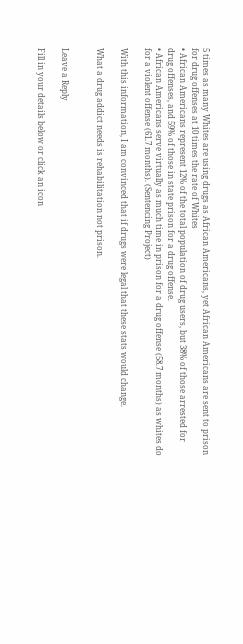5 times as many Whites are using drugs as African Americans, yet African Americans are sent to prison for drug offenses at 10 times the rate of Whites
• African Americans represent 12% of the total population of drug users, but 38% of those arrested for drug offenses, and 59% of those in state prison for a drug offense.
• African Americans serve virtually as much time in prison for a drug offense (58.7 months) as whites do for a violent offense (61.7 months). (Sentencing Project)

With this information, I am convinced that if drugs were legal that these stats would change.

What a drug addict needs is rehabilitation not prison.


Leave a Reply

Fill in your details below or click an icon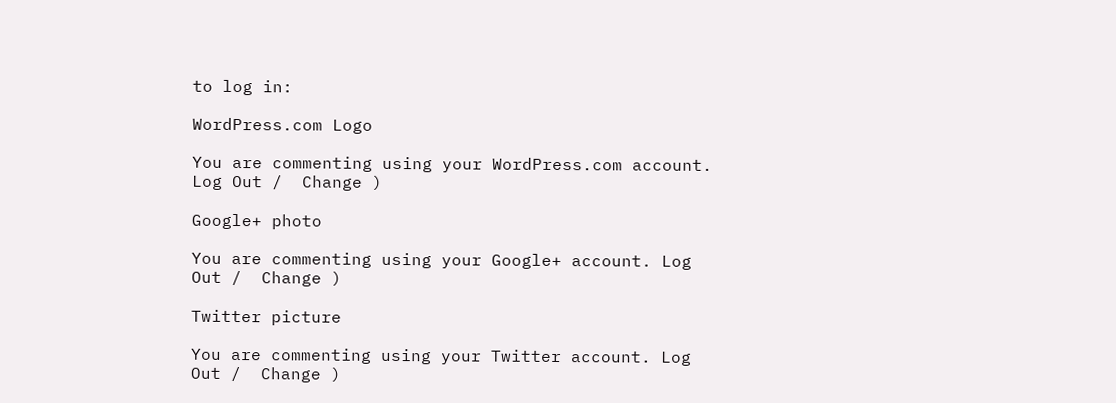to log in:

WordPress.com Logo

You are commenting using your WordPress.com account. Log Out /  Change )

Google+ photo

You are commenting using your Google+ account. Log Out /  Change )

Twitter picture

You are commenting using your Twitter account. Log Out /  Change )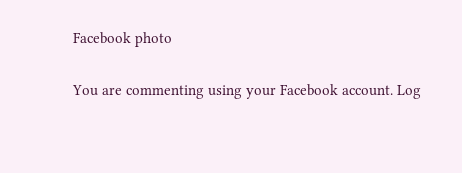Facebook photo

You are commenting using your Facebook account. Log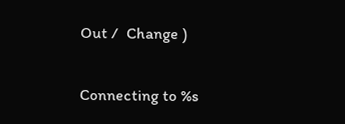Out /  Change )


Connecting to %s